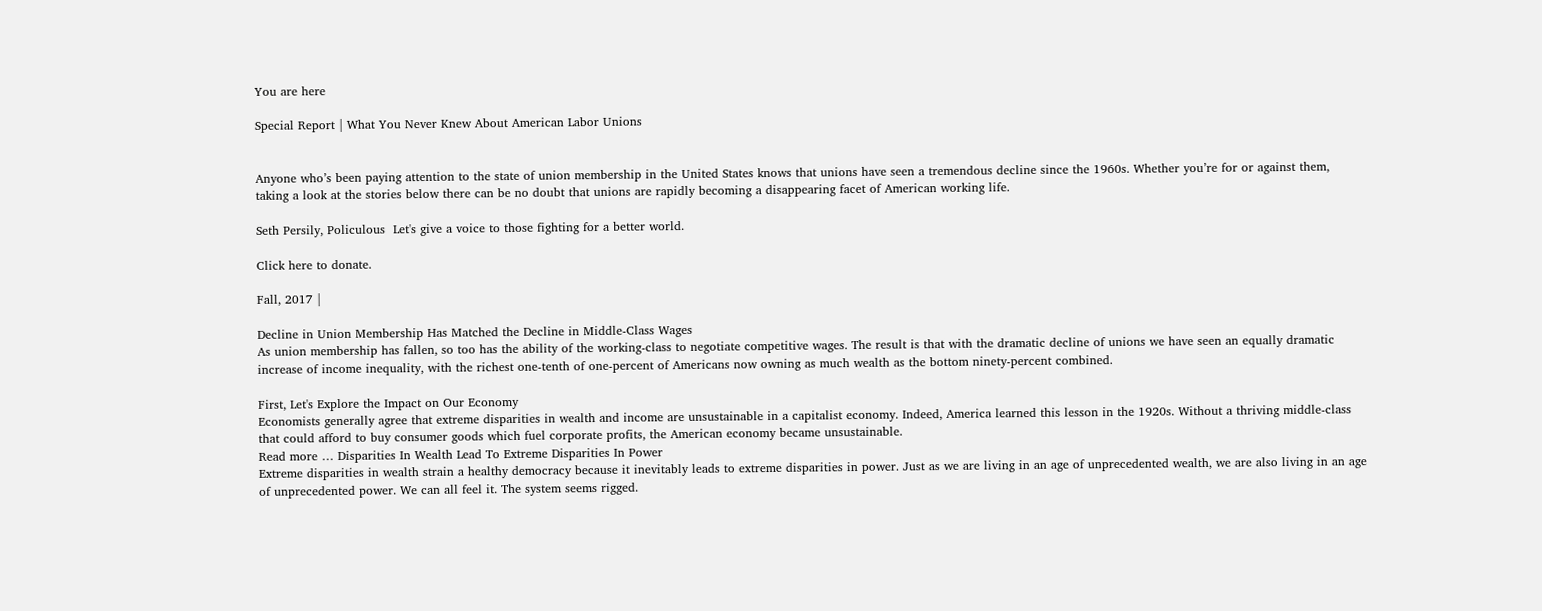You are here

Special Report | What You Never Knew About American Labor Unions


Anyone who’s been paying attention to the state of union membership in the United States knows that unions have seen a tremendous decline since the 1960s. Whether you’re for or against them, taking a look at the stories below there can be no doubt that unions are rapidly becoming a disappearing facet of American working life.

Seth Persily, Policulous  Let's give a voice to those fighting for a better world.

Click here to donate.

Fall, 2017 |

Decline in Union Membership Has Matched the Decline in Middle-Class Wages
As union membership has fallen, so too has the ability of the working-class to negotiate competitive wages. The result is that with the dramatic decline of unions we have seen an equally dramatic increase of income inequality, with the richest one-tenth of one-percent of Americans now owning as much wealth as the bottom ninety-percent combined.

First, Let's Explore the Impact on Our Economy
Economists generally agree that extreme disparities in wealth and income are unsustainable in a capitalist economy. Indeed, America learned this lesson in the 1920s. Without a thriving middle-class that could afford to buy consumer goods which fuel corporate profits, the American economy became unsustainable.
Read more … Disparities In Wealth Lead To Extreme Disparities In Power
Extreme disparities in wealth strain a healthy democracy because it inevitably leads to extreme disparities in power. Just as we are living in an age of unprecedented wealth, we are also living in an age of unprecedented power. We can all feel it. The system seems rigged.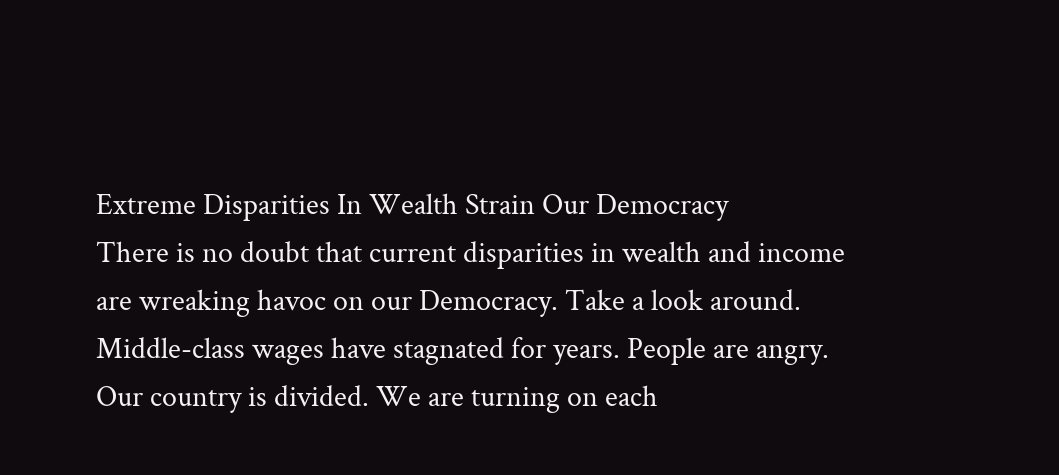Extreme Disparities In Wealth Strain Our Democracy
There is no doubt that current disparities in wealth and income are wreaking havoc on our Democracy. Take a look around. Middle-class wages have stagnated for years. People are angry. Our country is divided. We are turning on each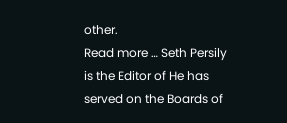other.
Read more … Seth Persily is the Editor of He has served on the Boards of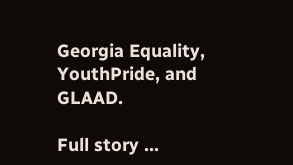Georgia Equality, YouthPride, and GLAAD.

Full story …